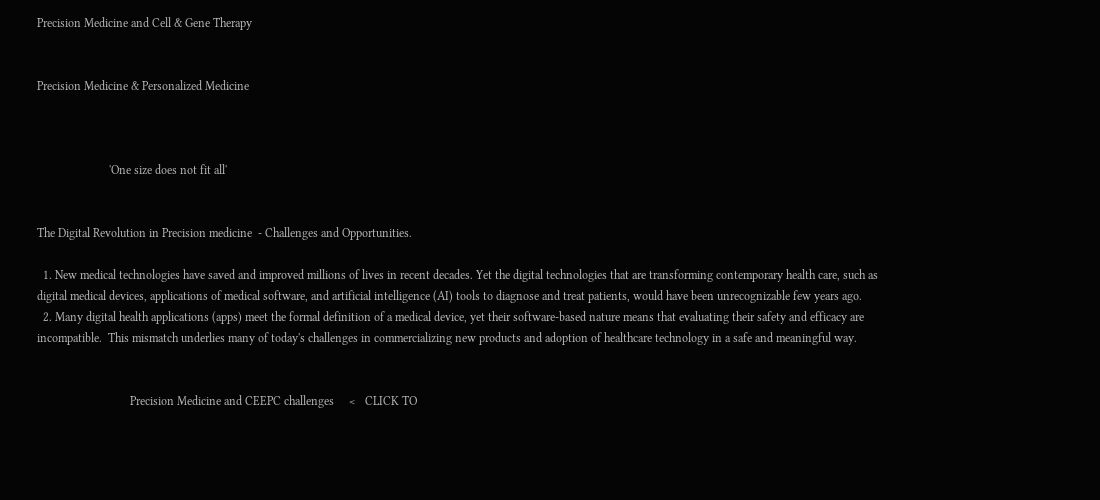Precision Medicine and Cell & Gene Therapy


Precision Medicine & Personalized Medicine



                        'One size does not fit all'


The Digital Revolution in Precision medicine  - Challenges and Opportunities.

  1. New medical technologies have saved and improved millions of lives in recent decades. Yet the digital technologies that are transforming contemporary health care, such as digital medical devices, applications of medical software, and artificial intelligence (AI) tools to diagnose and treat patients, would have been unrecognizable few years ago.
  2. Many digital health applications (apps) meet the formal definition of a medical device, yet their software-based nature means that evaluating their safety and efficacy are incompatible.  This mismatch underlies many of today's challenges in commercializing new products and adoption of healthcare technology in a safe and meaningful way.


                               Precision Medicine and CEEPC challenges     <   CLICK TO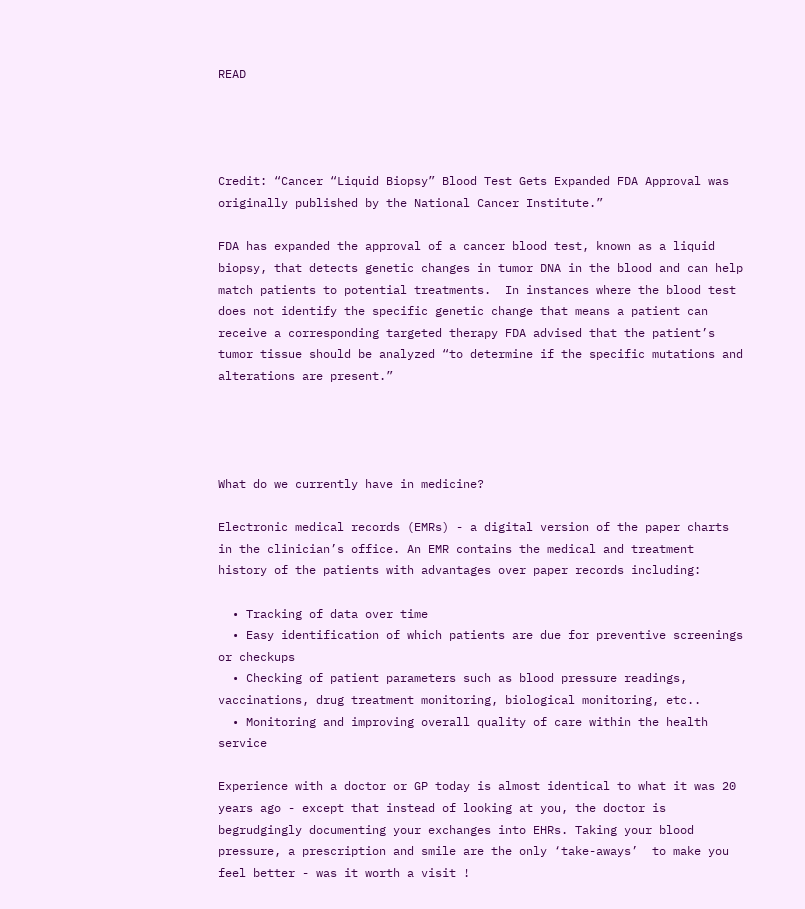READ




Credit: “Cancer “Liquid Biopsy” Blood Test Gets Expanded FDA Approval was originally published by the National Cancer Institute.”

FDA has expanded the approval of a cancer blood test, known as a liquid biopsy, that detects genetic changes in tumor DNA in the blood and can help match patients to potential treatments.  In instances where the blood test does not identify the specific genetic change that means a patient can receive a corresponding targeted therapy FDA advised that the patient’s tumor tissue should be analyzed “to determine if the specific mutations and alterations are present.”




What do we currently have in medicine?

Electronic medical records (EMRs) - a digital version of the paper charts in the clinician’s office. An EMR contains the medical and treatment history of the patients with advantages over paper records including:

  • Tracking of data over time
  • Easy identification of which patients are due for preventive screenings or checkups
  • Checking of patient parameters such as blood pressure readings, vaccinations, drug treatment monitoring, biological monitoring, etc..
  • Monitoring and improving overall quality of care within the health service

Experience with a doctor or GP today is almost identical to what it was 20 years ago - except that instead of looking at you, the doctor is begrudgingly documenting your exchanges into EHRs. Taking your blood pressure, a prescription and smile are the only ‘take-aways’  to make you feel better - was it worth a visit !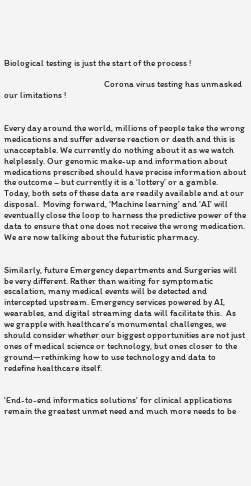Biological testing is just the start of the process !

                                                  Corona virus testing has unmasked our limitations !


Every day around the world, millions of people take the wrong medications and suffer adverse reaction or death and this is unacceptable. We currently do nothing about it as we watch helplessly. Our genomic make-up and information about medications prescribed should have precise information about the outcome – but currently it is a ‘lottery’ or a gamble.  Today, both sets of these data are readily available and at our disposal.  Moving forward, ‘Machine learning’ and ‘AI’ will eventually close the loop to harness the predictive power of the data to ensure that one does not receive the wrong medication. We are now talking about the futuristic pharmacy.


Similarly, future Emergency departments and Surgeries will be very different. Rather than waiting for symptomatic escalation, many medical events will be detected and intercepted upstream. Emergency services powered by AI, wearables, and digital streaming data will facilitate this.  As we grapple with healthcare’s monumental challenges, we should consider whether our biggest opportunities are not just ones of medical science or technology, but ones closer to the ground—rethinking how to use technology and data to redefine healthcare itself.


'End-to-end informatics solutions' for clinical applications remain the greatest unmet need and much more needs to be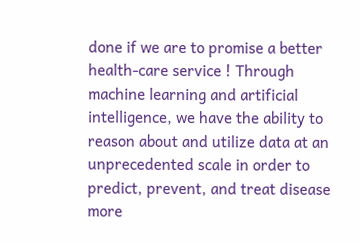done if we are to promise a better health-care service ! Through machine learning and artificial intelligence, we have the ability to reason about and utilize data at an unprecedented scale in order to predict, prevent, and treat disease more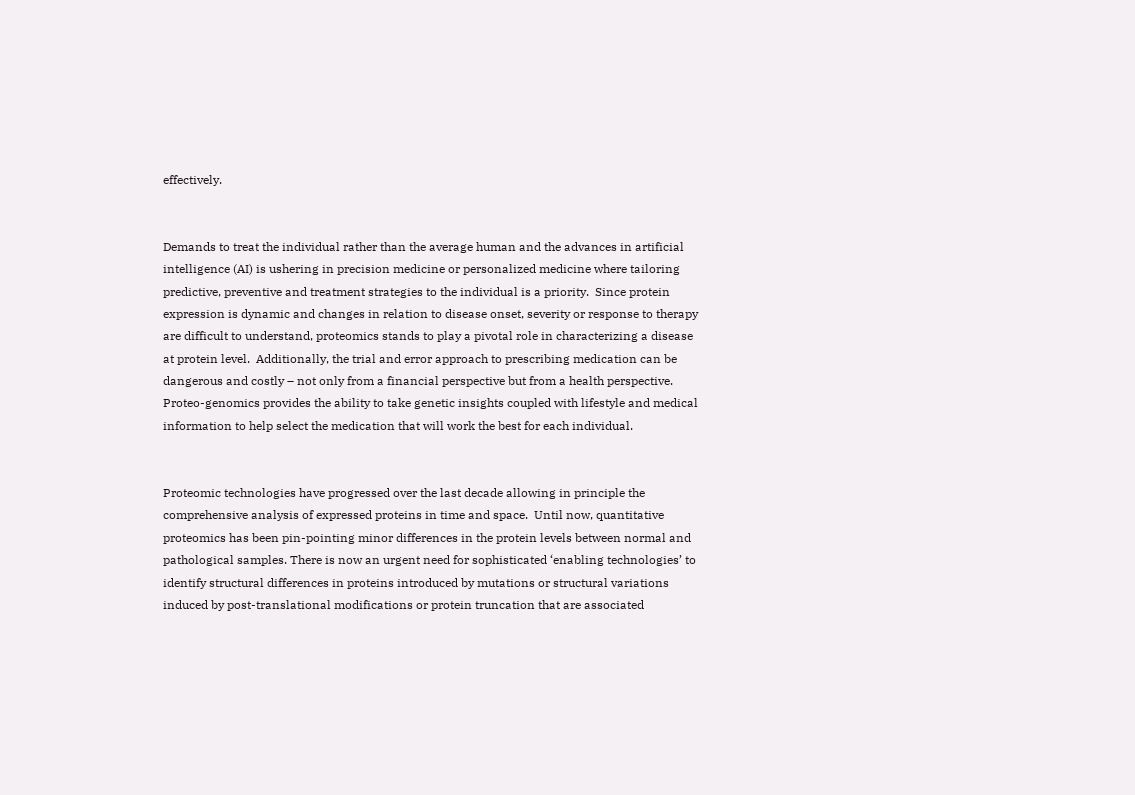effectively.


Demands to treat the individual rather than the average human and the advances in artificial intelligence (AI) is ushering in precision medicine or personalized medicine where tailoring predictive, preventive and treatment strategies to the individual is a priority.  Since protein expression is dynamic and changes in relation to disease onset, severity or response to therapy are difficult to understand, proteomics stands to play a pivotal role in characterizing a disease at protein level.  Additionally, the trial and error approach to prescribing medication can be dangerous and costly – not only from a financial perspective but from a health perspective. Proteo-genomics provides the ability to take genetic insights coupled with lifestyle and medical information to help select the medication that will work the best for each individual.


Proteomic technologies have progressed over the last decade allowing in principle the comprehensive analysis of expressed proteins in time and space.  Until now, quantitative proteomics has been pin-pointing minor differences in the protein levels between normal and pathological samples. There is now an urgent need for sophisticated ‘enabling technologies’ to identify structural differences in proteins introduced by mutations or structural variations induced by post-translational modifications or protein truncation that are associated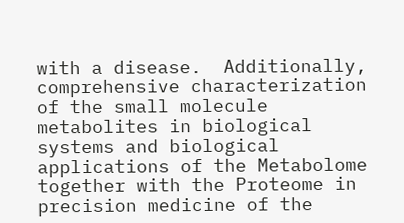with a disease.  Additionally, comprehensive characterization of the small molecule metabolites in biological systems and biological applications of the Metabolome together with the Proteome in precision medicine of the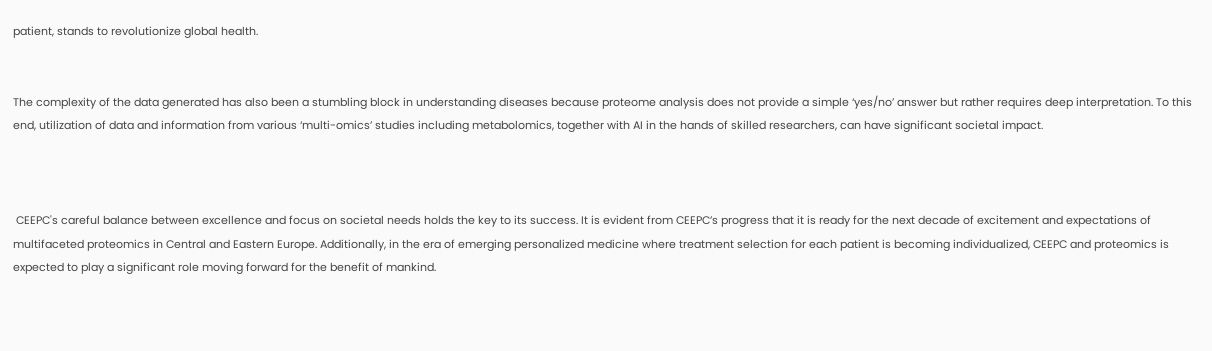patient, stands to revolutionize global health.


The complexity of the data generated has also been a stumbling block in understanding diseases because proteome analysis does not provide a simple ‘yes/no’ answer but rather requires deep interpretation. To this end, utilization of data and information from various ‘multi-omics’ studies including metabolomics, together with AI in the hands of skilled researchers, can have significant societal impact.



 CEEPC's careful balance between excellence and focus on societal needs holds the key to its success. It is evident from CEEPC’s progress that it is ready for the next decade of excitement and expectations of multifaceted proteomics in Central and Eastern Europe. Additionally, in the era of emerging personalized medicine where treatment selection for each patient is becoming individualized, CEEPC and proteomics is expected to play a significant role moving forward for the benefit of mankind.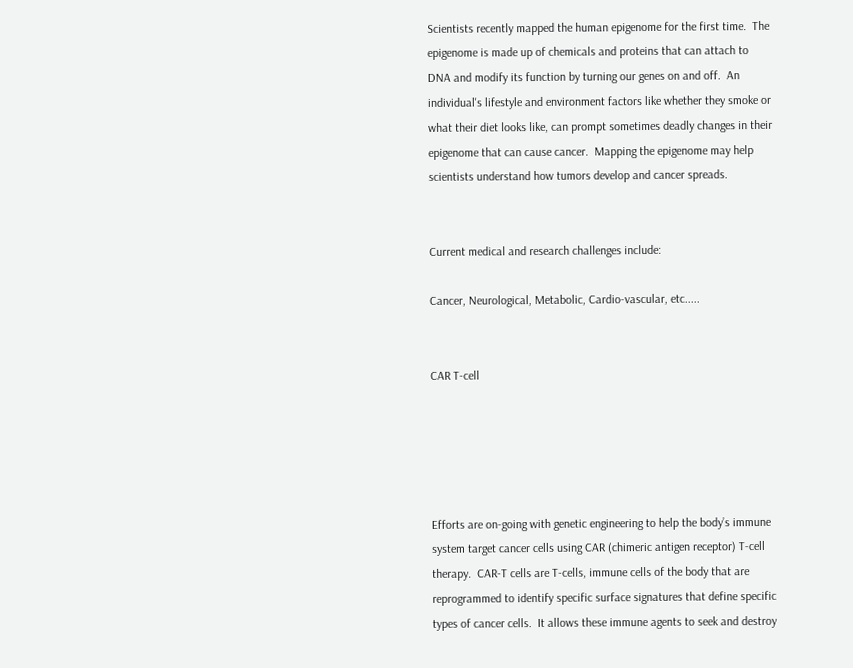Scientists recently mapped the human epigenome for the first time.  The epigenome is made up of chemicals and proteins that can attach to DNA and modify its function by turning our genes on and off.  An individual's lifestyle and environment factors like whether they smoke or what their diet looks like, can prompt sometimes deadly changes in their epigenome that can cause cancer.  Mapping the epigenome may help scientists understand how tumors develop and cancer spreads.


Current medical and research challenges include:

Cancer, Neurological, Metabolic, Cardio-vascular, etc.....


CAR T-cell





Efforts are on-going with genetic engineering to help the body’s immune system target cancer cells using CAR (chimeric antigen receptor) T-cell therapy.  CAR-T cells are T-cells, immune cells of the body that are reprogrammed to identify specific surface signatures that define specific types of cancer cells.  It allows these immune agents to seek and destroy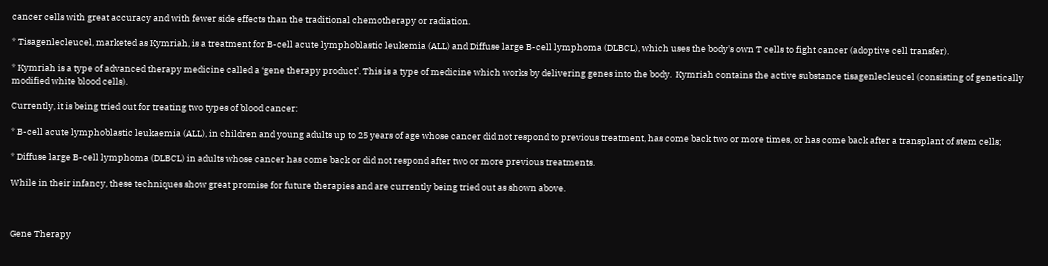cancer cells with great accuracy and with fewer side effects than the traditional chemotherapy or radiation.

* Tisagenlecleucel, marketed as Kymriah, is a treatment for B-cell acute lymphoblastic leukemia (ALL) and Diffuse large B-cell lymphoma (DLBCL), which uses the body's own T cells to fight cancer (adoptive cell transfer).

* Kymriah is a type of advanced therapy medicine called a ‘gene therapy product’. This is a type of medicine which works by delivering genes into the body.  Kymriah contains the active substance tisagenlecleucel (consisting of genetically modified white blood cells).

Currently, it is being tried out for treating two types of blood cancer:

* B-cell acute lymphoblastic leukaemia (ALL), in children and young adults up to 25 years of age whose cancer did not respond to previous treatment, has come back two or more times, or has come back after a transplant of stem cells;

* Diffuse large B-cell lymphoma (DLBCL) in adults whose cancer has come back or did not respond after two or more previous treatments.

While in their infancy, these techniques show great promise for future therapies and are currently being tried out as shown above.



Gene Therapy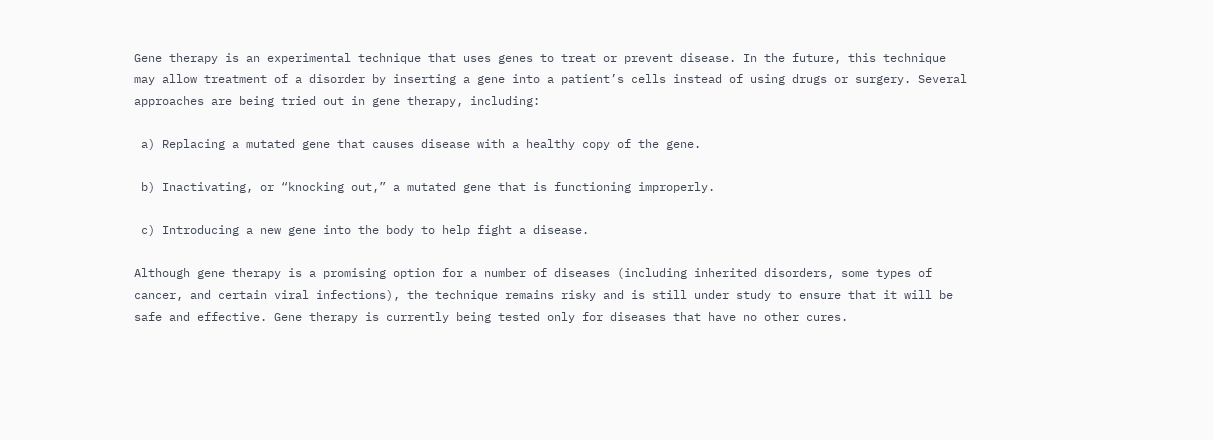Gene therapy is an experimental technique that uses genes to treat or prevent disease. In the future, this technique may allow treatment of a disorder by inserting a gene into a patient’s cells instead of using drugs or surgery. Several approaches are being tried out in gene therapy, including:

 a) Replacing a mutated gene that causes disease with a healthy copy of the gene.

 b) Inactivating, or “knocking out,” a mutated gene that is functioning improperly.

 c) Introducing a new gene into the body to help fight a disease.

Although gene therapy is a promising option for a number of diseases (including inherited disorders, some types of cancer, and certain viral infections), the technique remains risky and is still under study to ensure that it will be safe and effective. Gene therapy is currently being tested only for diseases that have no other cures.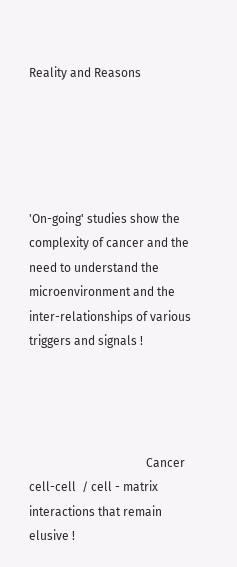Reality and Reasons





'On-going' studies show the complexity of cancer and the need to understand the microenvironment and the inter-relationships of various triggers and signals !




                                       Cancer cell-cell  / cell - matrix interactions that remain elusive !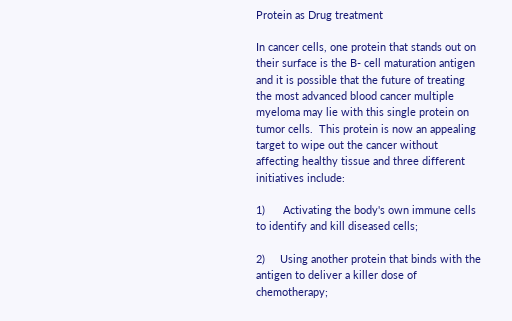Protein as Drug treatment

In cancer cells, one protein that stands out on their surface is the B- cell maturation antigen and it is possible that the future of treating the most advanced blood cancer multiple myeloma may lie with this single protein on tumor cells.  This protein is now an appealing target to wipe out the cancer without affecting healthy tissue and three different initiatives include:

1)      Activating the body's own immune cells to identify and kill diseased cells;

2)     Using another protein that binds with the antigen to deliver a killer dose of chemotherapy;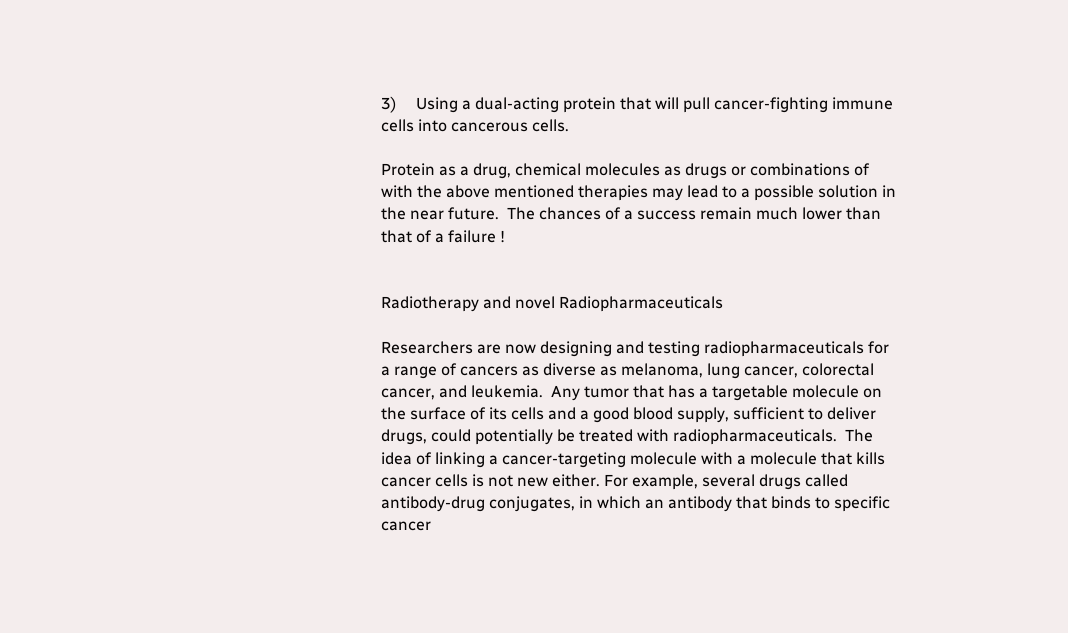3)     Using a dual-acting protein that will pull cancer-fighting immune cells into cancerous cells.

Protein as a drug, chemical molecules as drugs or combinations of with the above mentioned therapies may lead to a possible solution in the near future.  The chances of a success remain much lower than that of a failure !


Radiotherapy and novel Radiopharmaceuticals

Researchers are now designing and testing radiopharmaceuticals for a range of cancers as diverse as melanoma, lung cancer, colorectal cancer, and leukemia.  Any tumor that has a targetable molecule on the surface of its cells and a good blood supply, sufficient to deliver drugs, could potentially be treated with radiopharmaceuticals.  The idea of linking a cancer-targeting molecule with a molecule that kills cancer cells is not new either. For example, several drugs called antibody-drug conjugates, in which an antibody that binds to specific cancer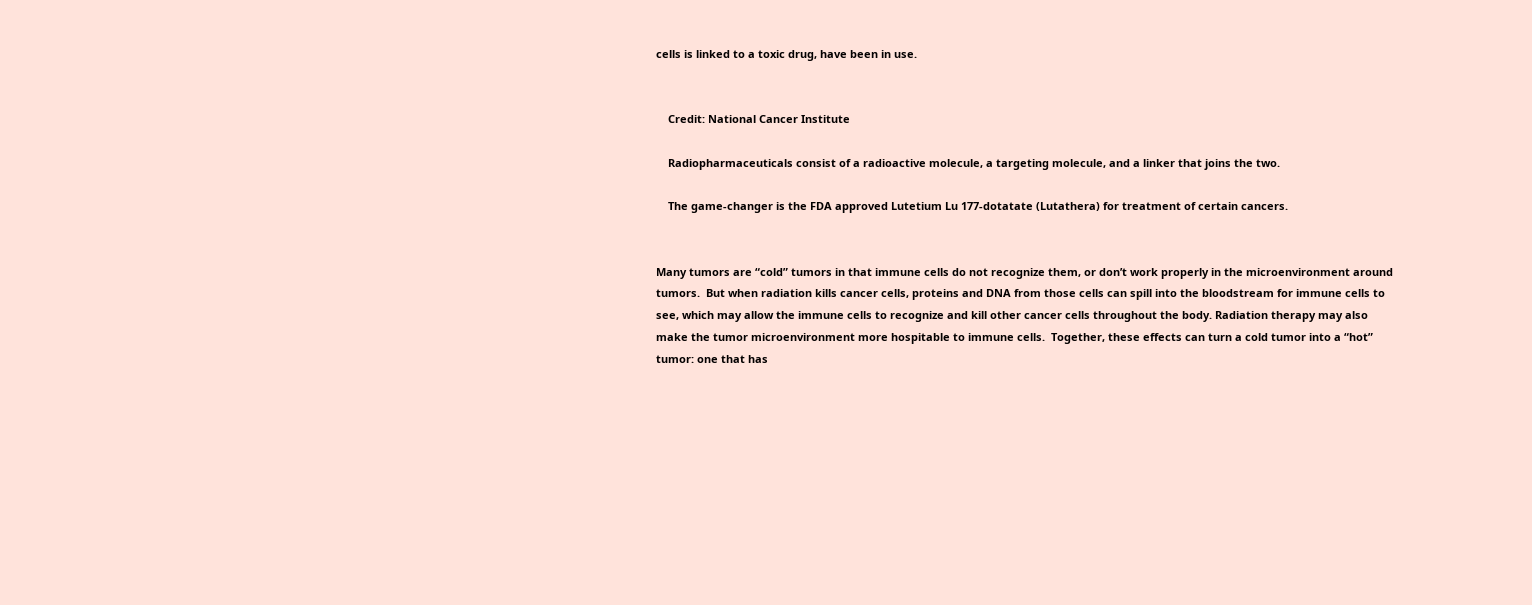cells is linked to a toxic drug, have been in use.


    Credit: National Cancer Institute

    Radiopharmaceuticals consist of a radioactive molecule, a targeting molecule, and a linker that joins the two.

    The game-changer is the FDA approved Lutetium Lu 177-dotatate (Lutathera) for treatment of certain cancers.


Many tumors are “cold” tumors in that immune cells do not recognize them, or don’t work properly in the microenvironment around tumors.  But when radiation kills cancer cells, proteins and DNA from those cells can spill into the bloodstream for immune cells to see, which may allow the immune cells to recognize and kill other cancer cells throughout the body. Radiation therapy may also make the tumor microenvironment more hospitable to immune cells.  Together, these effects can turn a cold tumor into a “hot” tumor: one that has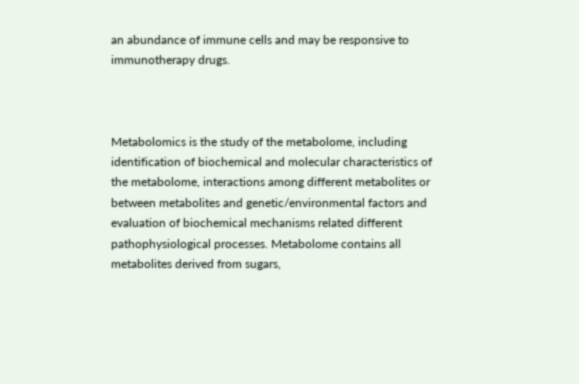an abundance of immune cells and may be responsive to immunotherapy drugs.



Metabolomics is the study of the metabolome, including identification of biochemical and molecular characteristics of the metabolome, interactions among different metabolites or between metabolites and genetic/environmental factors and evaluation of biochemical mechanisms related different pathophysiological processes. Metabolome contains all metabolites derived from sugars,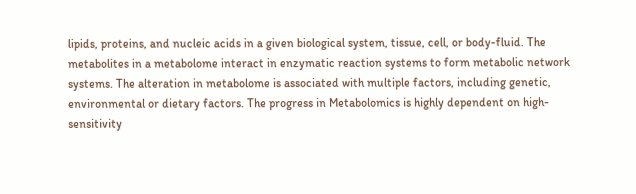lipids, proteins, and nucleic acids in a given biological system, tissue, cell, or body-fluid. The metabolites in a metabolome interact in enzymatic reaction systems to form metabolic network systems. The alteration in metabolome is associated with multiple factors, including genetic, environmental or dietary factors. The progress in Metabolomics is highly dependent on high-sensitivity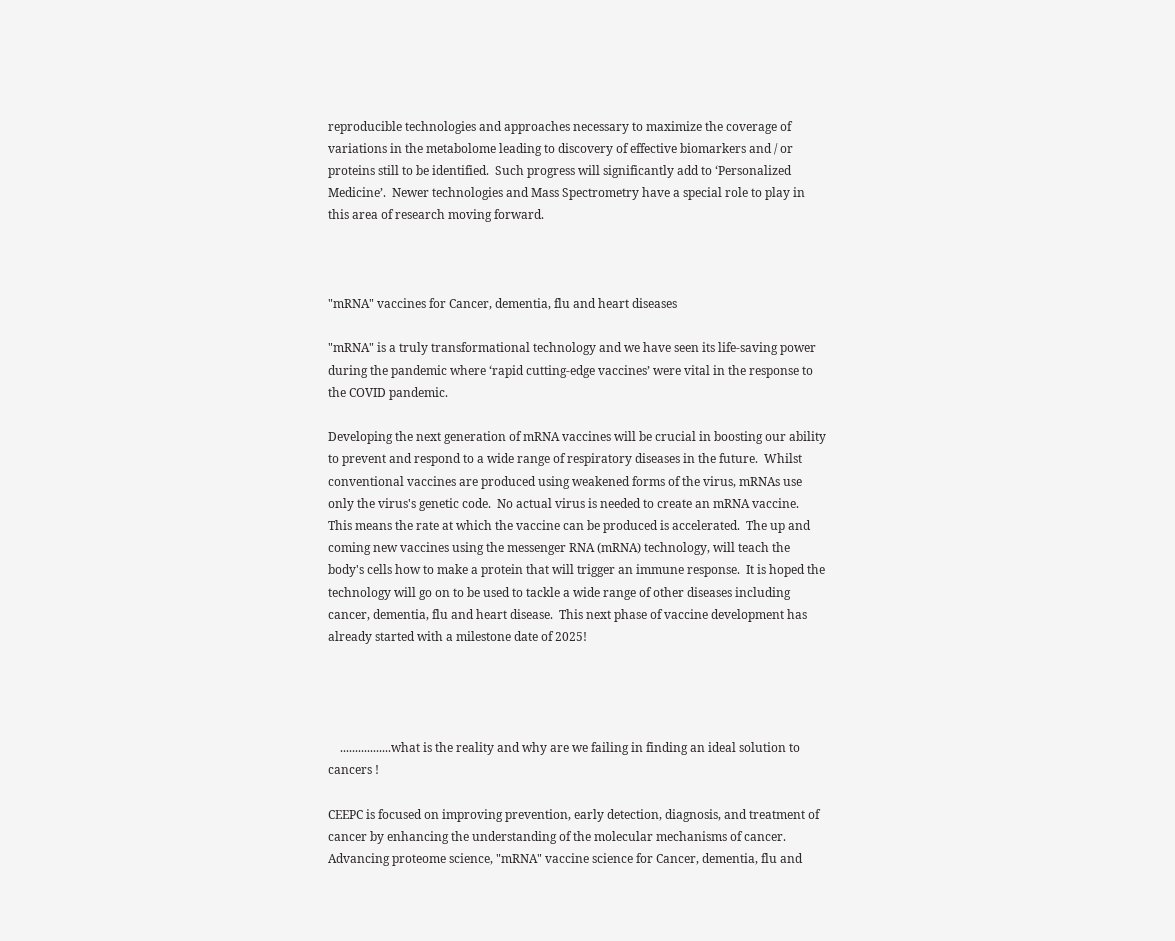reproducible technologies and approaches necessary to maximize the coverage of variations in the metabolome leading to discovery of effective biomarkers and / or proteins still to be identified.  Such progress will significantly add to ‘Personalized Medicine’.  Newer technologies and Mass Spectrometry have a special role to play in this area of research moving forward.



"mRNA" vaccines for Cancer, dementia, flu and heart diseases

"mRNA" is a truly transformational technology and we have seen its life-saving power during the pandemic where ‘rapid cutting-edge vaccines’ were vital in the response to the COVID pandemic.

Developing the next generation of mRNA vaccines will be crucial in boosting our ability to prevent and respond to a wide range of respiratory diseases in the future.  Whilst conventional vaccines are produced using weakened forms of the virus, mRNAs use only the virus's genetic code.  No actual virus is needed to create an mRNA vaccine.  This means the rate at which the vaccine can be produced is accelerated.  The up and coming new vaccines using the messenger RNA (mRNA) technology, will teach the body's cells how to make a protein that will trigger an immune response.  It is hoped the technology will go on to be used to tackle a wide range of other diseases including cancer, dementia, flu and heart disease.  This next phase of vaccine development has already started with a milestone date of 2025!




    .................what is the reality and why are we failing in finding an ideal solution to cancers !

CEEPC is focused on improving prevention, early detection, diagnosis, and treatment of cancer by enhancing the understanding of the molecular mechanisms of cancer.  Advancing proteome science, "mRNA" vaccine science for Cancer, dementia, flu and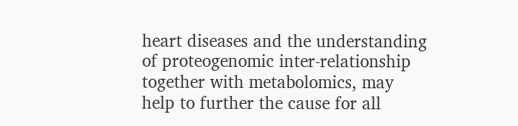heart diseases and the understanding of proteogenomic inter-relationship together with metabolomics, may help to further the cause for all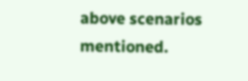above scenarios mentioned.